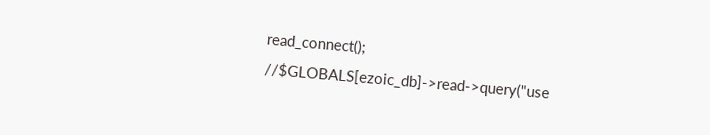read_connect(); //$GLOBALS[ezoic_db]->read->query("use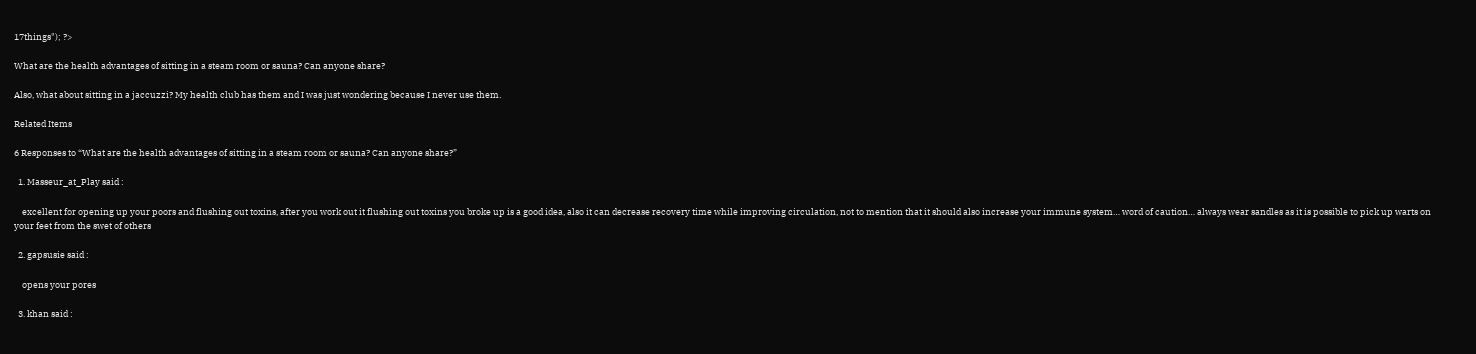17things"); ?>

What are the health advantages of sitting in a steam room or sauna? Can anyone share?

Also, what about sitting in a jaccuzzi? My health club has them and I was just wondering because I never use them.

Related Items

6 Responses to “What are the health advantages of sitting in a steam room or sauna? Can anyone share?”

  1. Masseur_at_Play said :

    excellent for opening up your poors and flushing out toxins, after you work out it flushing out toxins you broke up is a good idea, also it can decrease recovery time while improving circulation, not to mention that it should also increase your immune system… word of caution… always wear sandles as it is possible to pick up warts on your feet from the swet of others

  2. gapsusie said :

    opens your pores

  3. khan said :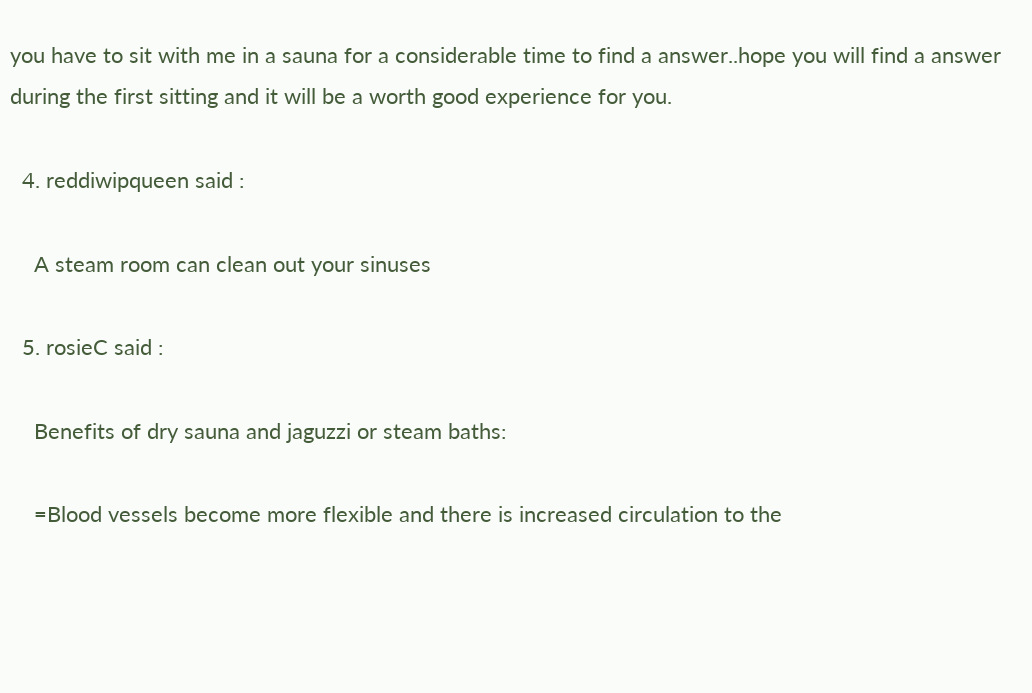you have to sit with me in a sauna for a considerable time to find a answer..hope you will find a answer during the first sitting and it will be a worth good experience for you.

  4. reddiwipqueen said :

    A steam room can clean out your sinuses

  5. rosieC said :

    Benefits of dry sauna and jaguzzi or steam baths:

    =Blood vessels become more flexible and there is increased circulation to the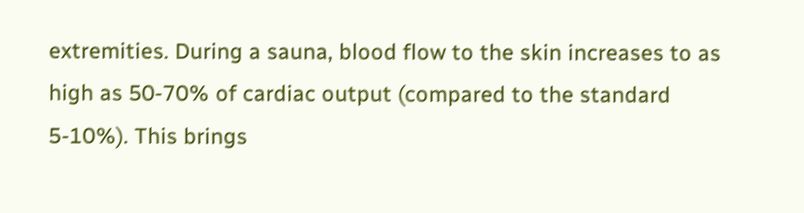extremities. During a sauna, blood flow to the skin increases to as high as 50-70% of cardiac output (compared to the standard 5-10%). This brings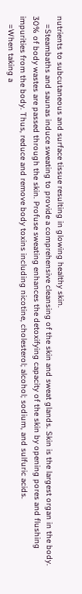nutrients to subcutaneous and surface tissue resulting in glowing healthy skin.
    =Steambaths and saunas induce sweating to provide a comprehensive cleansing of the skin and sweat glands. Skin is the largest organ in the body. 30% of body wastes are passed through the skin. Profuse sweating enhances the detoxifying capacity of the skin by opening pores and flushing impurities from the body. Thus, reduce and remove body toxins including nicotine, cholesterol; alcohol; sodium, and sulfuric acids.
    =When taking a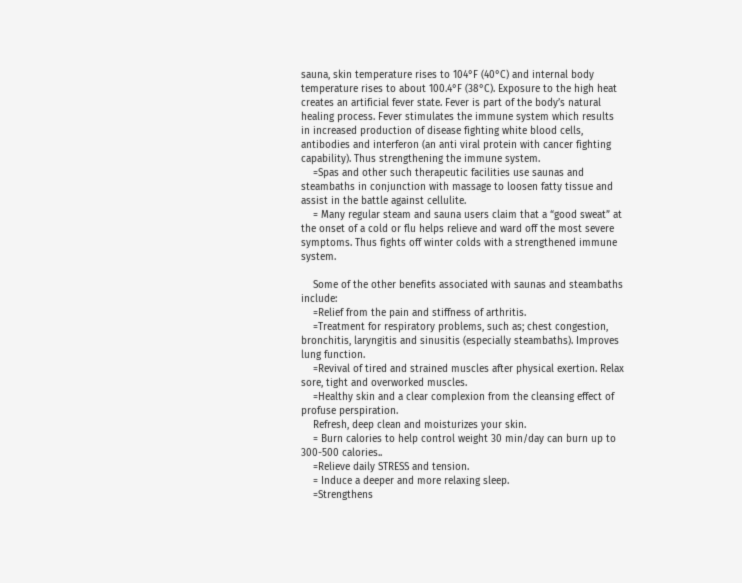sauna, skin temperature rises to 104°F (40°C) and internal body temperature rises to about 100.4°F (38°C). Exposure to the high heat creates an artificial fever state. Fever is part of the body’s natural healing process. Fever stimulates the immune system which results in increased production of disease fighting white blood cells, antibodies and interferon (an anti viral protein with cancer fighting capability). Thus strengthening the immune system.
    =Spas and other such therapeutic facilities use saunas and steambaths in conjunction with massage to loosen fatty tissue and assist in the battle against cellulite.
    = Many regular steam and sauna users claim that a “good sweat” at the onset of a cold or flu helps relieve and ward off the most severe symptoms. Thus fights off winter colds with a strengthened immune system.

    Some of the other benefits associated with saunas and steambaths include:
    =Relief from the pain and stiffness of arthritis.
    =Treatment for respiratory problems, such as; chest congestion, bronchitis, laryngitis and sinusitis (especially steambaths). Improves lung function.
    =Revival of tired and strained muscles after physical exertion. Relax sore, tight and overworked muscles.
    =Healthy skin and a clear complexion from the cleansing effect of profuse perspiration.
    Refresh, deep clean and moisturizes your skin.
    = Burn calories to help control weight 30 min/day can burn up to 300-500 calories..
    =Relieve daily STRESS and tension.
    = Induce a deeper and more relaxing sleep.
    =Strengthens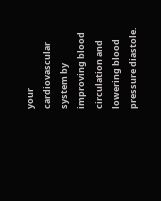your cardiovascular system by improving blood circulation and lowering blood pressure diastole.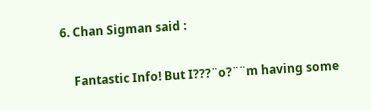6. Chan Sigman said :

    Fantastic Info! But I???¨o?¨¨m having some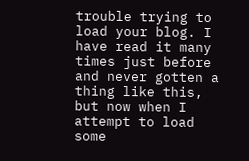trouble trying to load your blog. I have read it many times just before and never gotten a thing like this, but now when I attempt to load some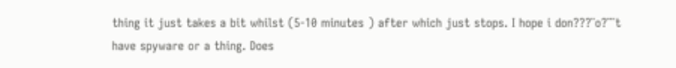thing it just takes a bit whilst (5-10 minutes ) after which just stops. I hope i don???¨o?¨¨t have spyware or a thing. Does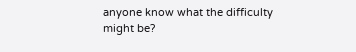anyone know what the difficulty might be?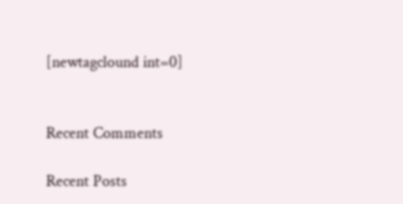[newtagclound int=0]


Recent Comments

Recent Posts